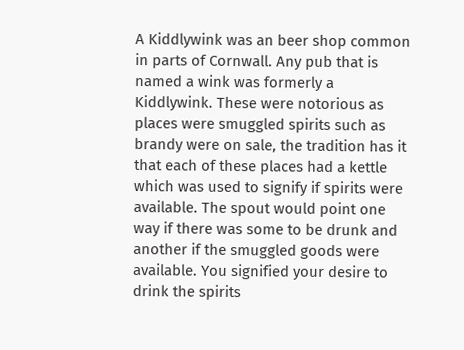A Kiddlywink was an beer shop common in parts of Cornwall. Any pub that is named a wink was formerly a Kiddlywink. These were notorious as places were smuggled spirits such as brandy were on sale, the tradition has it that each of these places had a kettle which was used to signify if spirits were available. The spout would point one way if there was some to be drunk and another if the smuggled goods were available. You signified your desire to drink the spirits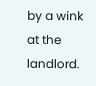by a wink at the landlord.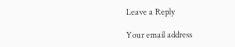Leave a Reply

Your email address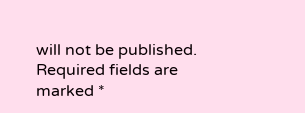will not be published. Required fields are marked *